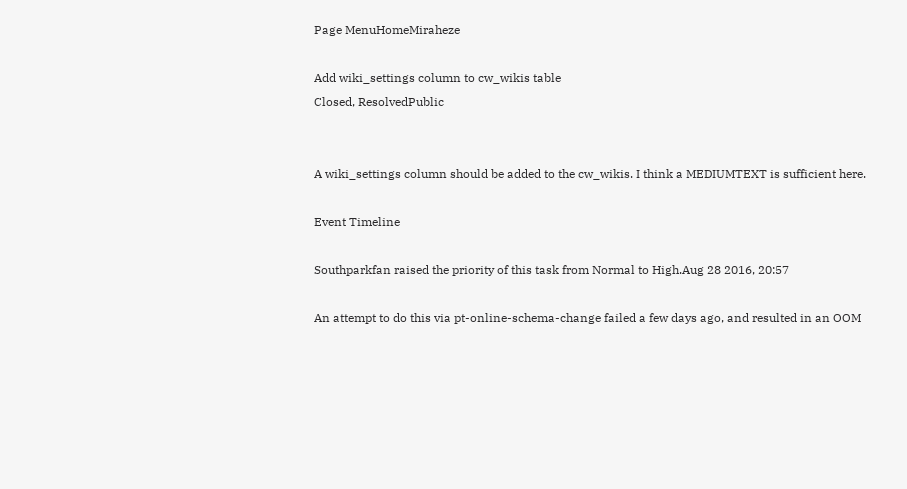Page MenuHomeMiraheze

Add wiki_settings column to cw_wikis table
Closed, ResolvedPublic


A wiki_settings column should be added to the cw_wikis. I think a MEDIUMTEXT is sufficient here.

Event Timeline

Southparkfan raised the priority of this task from Normal to High.Aug 28 2016, 20:57

An attempt to do this via pt-online-schema-change failed a few days ago, and resulted in an OOM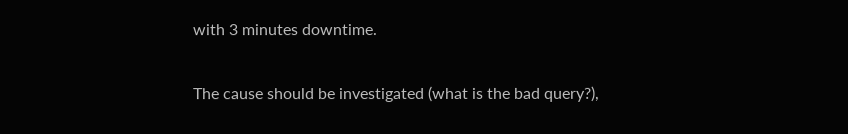with 3 minutes downtime.

The cause should be investigated (what is the bad query?),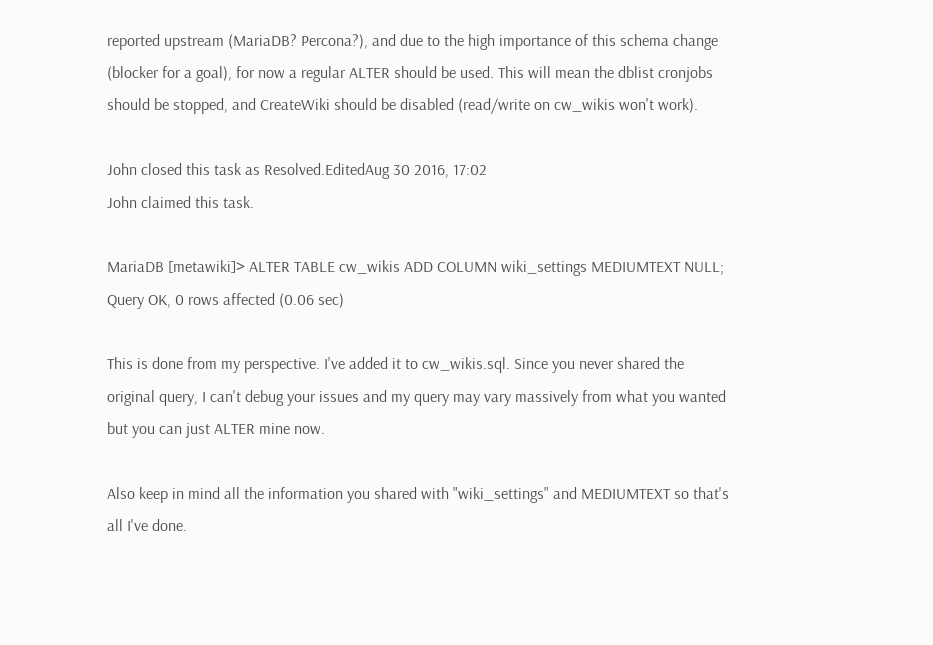reported upstream (MariaDB? Percona?), and due to the high importance of this schema change (blocker for a goal), for now a regular ALTER should be used. This will mean the dblist cronjobs should be stopped, and CreateWiki should be disabled (read/write on cw_wikis won't work).

John closed this task as Resolved.EditedAug 30 2016, 17:02
John claimed this task.

MariaDB [metawiki]> ALTER TABLE cw_wikis ADD COLUMN wiki_settings MEDIUMTEXT NULL;
Query OK, 0 rows affected (0.06 sec)

This is done from my perspective. I've added it to cw_wikis.sql. Since you never shared the original query, I can't debug your issues and my query may vary massively from what you wanted but you can just ALTER mine now.

Also keep in mind all the information you shared with "wiki_settings" and MEDIUMTEXT so that's all I've done.